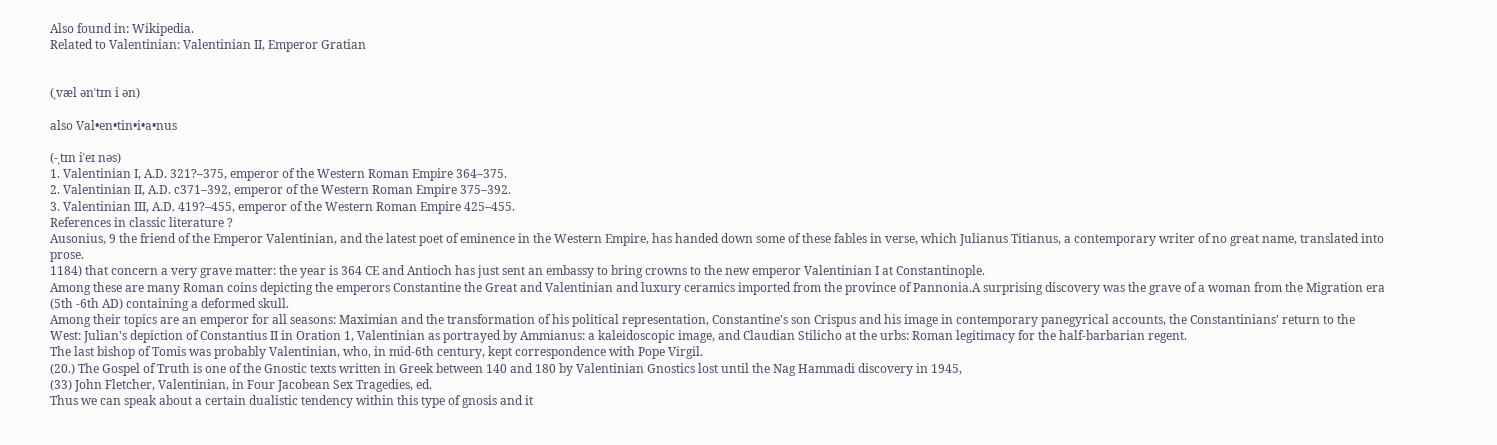Also found in: Wikipedia.
Related to Valentinian: Valentinian II, Emperor Gratian


(ˌvæl ənˈtɪn i ən)

also Val•en•tin•i•a•nus

(-ˌtɪn iˈeɪ nəs)
1. Valentinian I, A.D. 321?–375, emperor of the Western Roman Empire 364–375.
2. Valentinian II, A.D. c371–392, emperor of the Western Roman Empire 375–392.
3. Valentinian III, A.D. 419?–455, emperor of the Western Roman Empire 425–455.
References in classic literature ?
Ausonius, 9 the friend of the Emperor Valentinian, and the latest poet of eminence in the Western Empire, has handed down some of these fables in verse, which Julianus Titianus, a contemporary writer of no great name, translated into prose.
1184) that concern a very grave matter: the year is 364 CE and Antioch has just sent an embassy to bring crowns to the new emperor Valentinian I at Constantinople.
Among these are many Roman coins depicting the emperors Constantine the Great and Valentinian and luxury ceramics imported from the province of Pannonia.A surprising discovery was the grave of a woman from the Migration era (5th -6th AD) containing a deformed skull.
Among their topics are an emperor for all seasons: Maximian and the transformation of his political representation, Constantine's son Crispus and his image in contemporary panegyrical accounts, the Constantinians' return to the West: Julian's depiction of Constantius II in Oration 1, Valentinian as portrayed by Ammianus: a kaleidoscopic image, and Claudian Stilicho at the urbs: Roman legitimacy for the half-barbarian regent.
The last bishop of Tomis was probably Valentinian, who, in mid-6th century, kept correspondence with Pope Virgil.
(20.) The Gospel of Truth is one of the Gnostic texts written in Greek between 140 and 180 by Valentinian Gnostics lost until the Nag Hammadi discovery in 1945,
(33) John Fletcher, Valentinian, in Four Jacobean Sex Tragedies, ed.
Thus we can speak about a certain dualistic tendency within this type of gnosis and it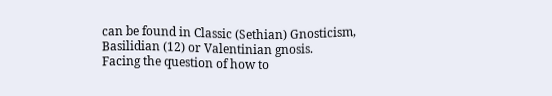can be found in Classic (Sethian) Gnosticism, Basilidian (12) or Valentinian gnosis.
Facing the question of how to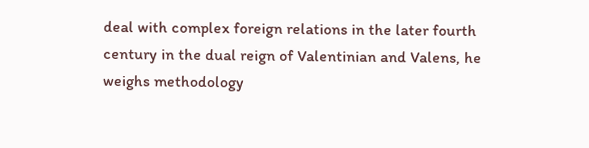deal with complex foreign relations in the later fourth century in the dual reign of Valentinian and Valens, he weighs methodology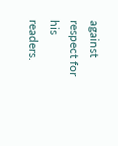against respect for his readers.